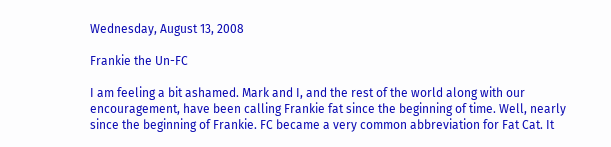Wednesday, August 13, 2008

Frankie the Un-FC

I am feeling a bit ashamed. Mark and I, and the rest of the world along with our encouragement, have been calling Frankie fat since the beginning of time. Well, nearly since the beginning of Frankie. FC became a very common abbreviation for Fat Cat. It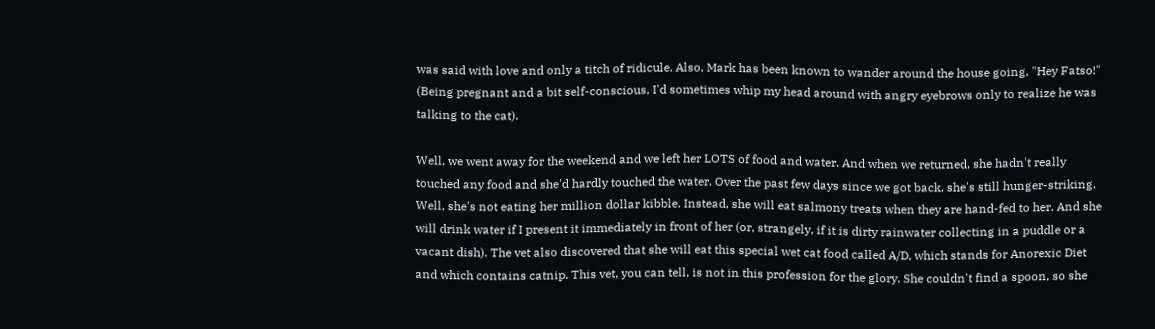was said with love and only a titch of ridicule. Also, Mark has been known to wander around the house going, "Hey Fatso!" (Being pregnant and a bit self-conscious, I'd sometimes whip my head around with angry eyebrows only to realize he was talking to the cat).

Well, we went away for the weekend and we left her LOTS of food and water. And when we returned, she hadn't really touched any food and she'd hardly touched the water. Over the past few days since we got back, she's still hunger-striking. Well, she's not eating her million dollar kibble. Instead, she will eat salmony treats when they are hand-fed to her. And she will drink water if I present it immediately in front of her (or, strangely, if it is dirty rainwater collecting in a puddle or a vacant dish). The vet also discovered that she will eat this special wet cat food called A/D, which stands for Anorexic Diet and which contains catnip. This vet, you can tell, is not in this profession for the glory. She couldn't find a spoon, so she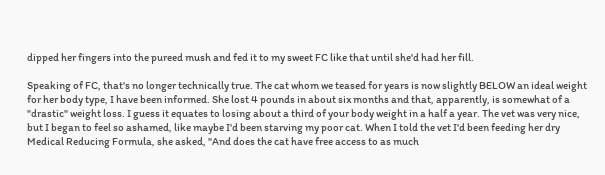dipped her fingers into the pureed mush and fed it to my sweet FC like that until she'd had her fill.

Speaking of FC, that's no longer technically true. The cat whom we teased for years is now slightly BELOW an ideal weight for her body type, I have been informed. She lost 4 pounds in about six months and that, apparently, is somewhat of a "drastic" weight loss. I guess it equates to losing about a third of your body weight in a half a year. The vet was very nice, but I began to feel so ashamed, like maybe I'd been starving my poor cat. When I told the vet I'd been feeding her dry Medical Reducing Formula, she asked, "And does the cat have free access to as much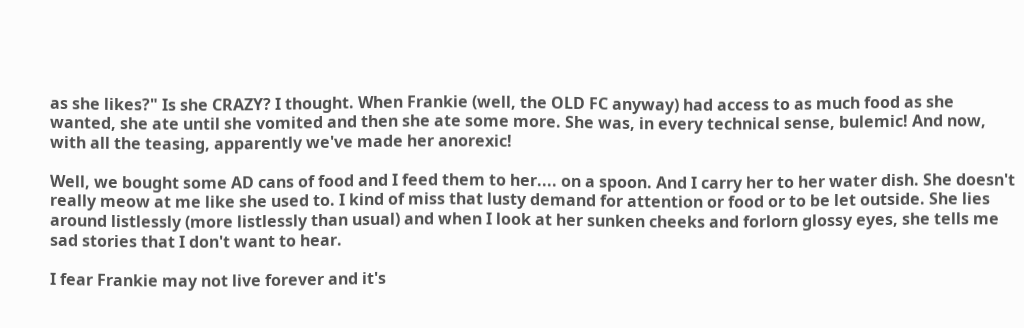as she likes?" Is she CRAZY? I thought. When Frankie (well, the OLD FC anyway) had access to as much food as she wanted, she ate until she vomited and then she ate some more. She was, in every technical sense, bulemic! And now, with all the teasing, apparently we've made her anorexic!

Well, we bought some AD cans of food and I feed them to her.... on a spoon. And I carry her to her water dish. She doesn't really meow at me like she used to. I kind of miss that lusty demand for attention or food or to be let outside. She lies around listlessly (more listlessly than usual) and when I look at her sunken cheeks and forlorn glossy eyes, she tells me sad stories that I don't want to hear.

I fear Frankie may not live forever and it's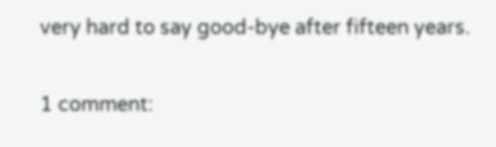very hard to say good-bye after fifteen years.

1 comment: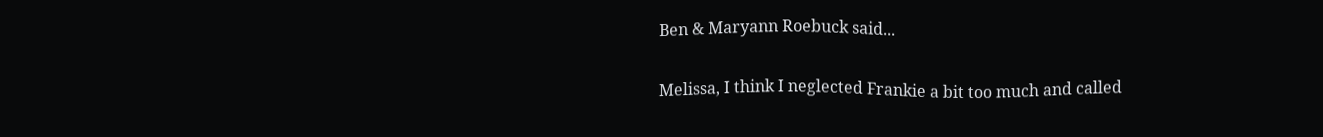Ben & Maryann Roebuck said...

Melissa, I think I neglected Frankie a bit too much and called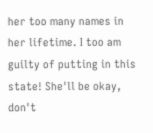her too many names in her lifetime. I too am guilty of putting in this state! She'll be okay, don't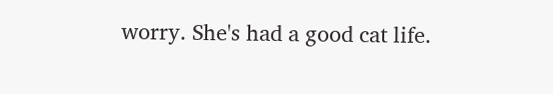worry. She's had a good cat life.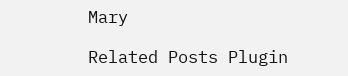Mary

Related Posts Plugin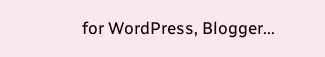for WordPress, Blogger...